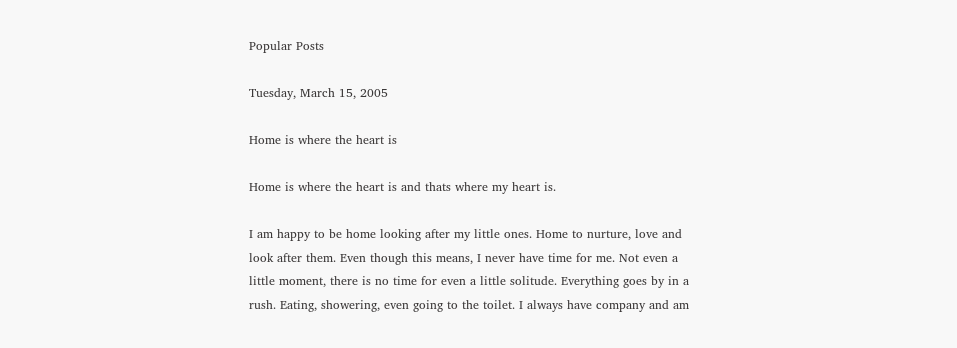Popular Posts

Tuesday, March 15, 2005

Home is where the heart is

Home is where the heart is and thats where my heart is.

I am happy to be home looking after my little ones. Home to nurture, love and look after them. Even though this means, I never have time for me. Not even a little moment, there is no time for even a little solitude. Everything goes by in a rush. Eating, showering, even going to the toilet. I always have company and am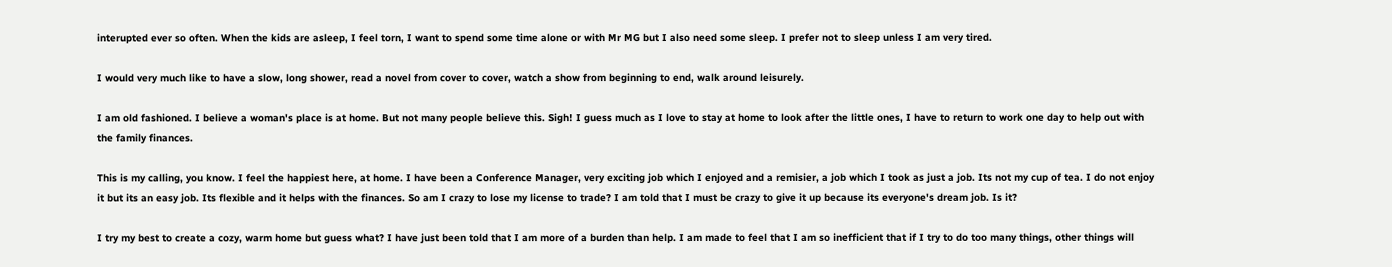interupted ever so often. When the kids are asleep, I feel torn, I want to spend some time alone or with Mr MG but I also need some sleep. I prefer not to sleep unless I am very tired.

I would very much like to have a slow, long shower, read a novel from cover to cover, watch a show from beginning to end, walk around leisurely.

I am old fashioned. I believe a woman's place is at home. But not many people believe this. Sigh! I guess much as I love to stay at home to look after the little ones, I have to return to work one day to help out with the family finances.

This is my calling, you know. I feel the happiest here, at home. I have been a Conference Manager, very exciting job which I enjoyed and a remisier, a job which I took as just a job. Its not my cup of tea. I do not enjoy it but its an easy job. Its flexible and it helps with the finances. So am I crazy to lose my license to trade? I am told that I must be crazy to give it up because its everyone's dream job. Is it?

I try my best to create a cozy, warm home but guess what? I have just been told that I am more of a burden than help. I am made to feel that I am so inefficient that if I try to do too many things, other things will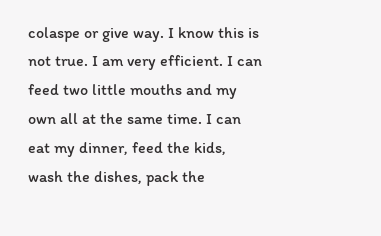colaspe or give way. I know this is not true. I am very efficient. I can feed two little mouths and my own all at the same time. I can eat my dinner, feed the kids, wash the dishes, pack the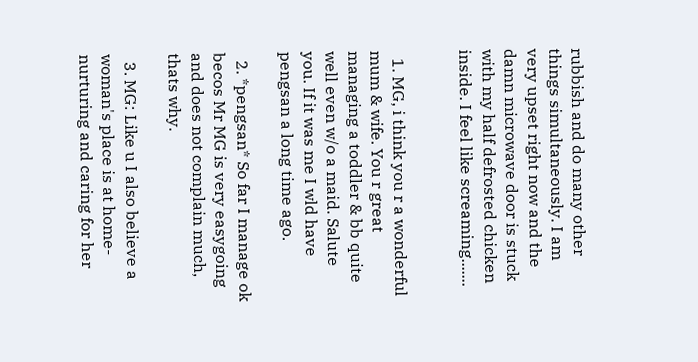rubbish and do many other things simultaneously. I am very upset right now and the damn microwave door is stuck with my half defrosted chicken inside. I feel like screaming.......


  1. MG, i think you r a wonderful mum & wife. You r great managing a toddler & bb quite well even w/o a maid. Salute you. If it was me I wld have pengsan a long time ago.

  2. *pengsan* So far I manage ok becos Mr MG is very easygoing and does not complain much, thats why.

  3. MG: Like u I also believe a woman's place is at home-nurturing and caring for her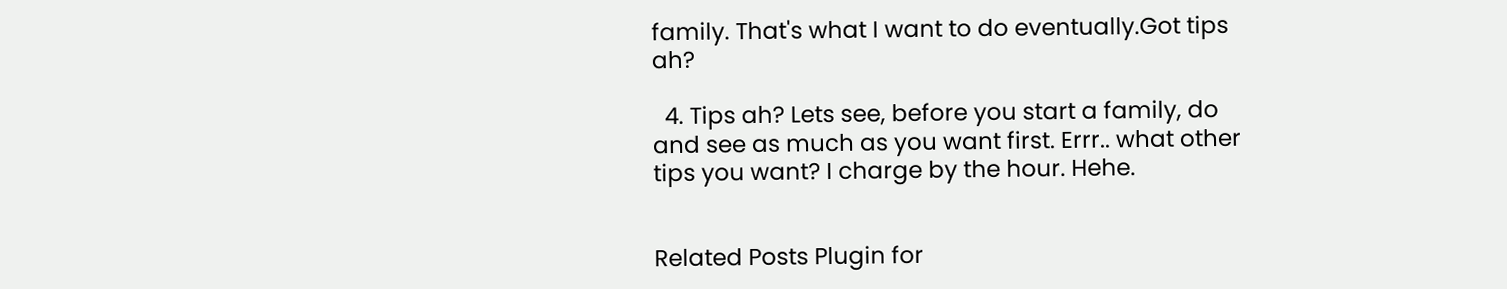family. That's what I want to do eventually.Got tips ah?

  4. Tips ah? Lets see, before you start a family, do and see as much as you want first. Errr.. what other tips you want? I charge by the hour. Hehe.


Related Posts Plugin for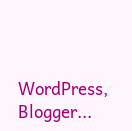WordPress, Blogger...